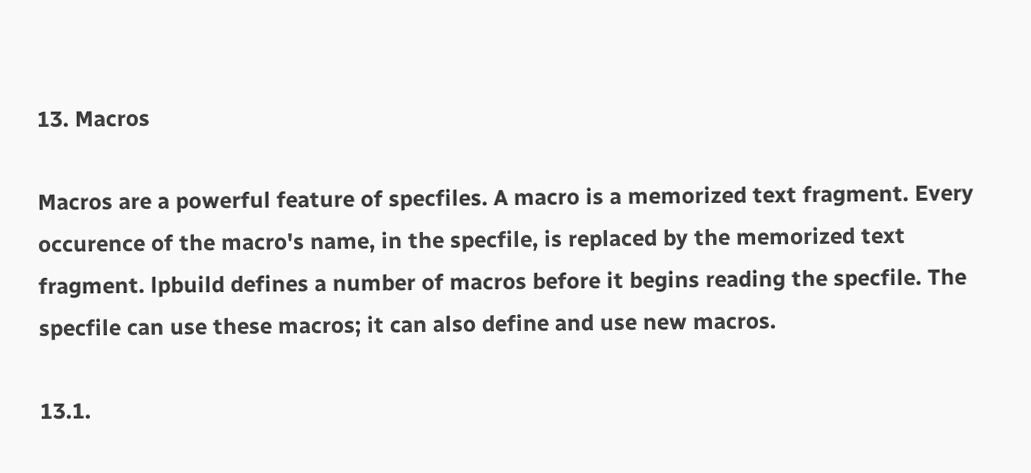13. Macros

Macros are a powerful feature of specfiles. A macro is a memorized text fragment. Every occurence of the macro's name, in the specfile, is replaced by the memorized text fragment. lpbuild defines a number of macros before it begins reading the specfile. The specfile can use these macros; it can also define and use new macros.

13.1.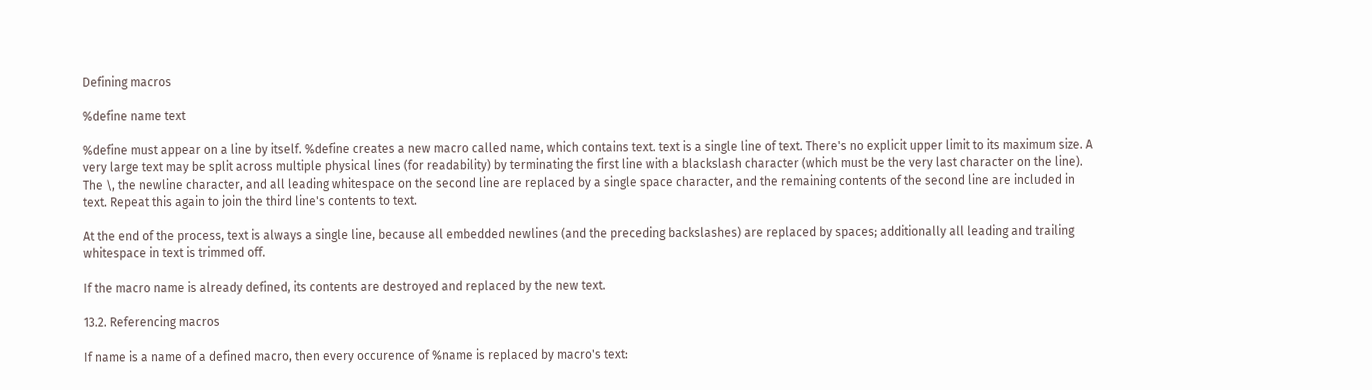Defining macros

%define name text

%define must appear on a line by itself. %define creates a new macro called name, which contains text. text is a single line of text. There's no explicit upper limit to its maximum size. A very large text may be split across multiple physical lines (for readability) by terminating the first line with a blackslash character (which must be the very last character on the line). The \, the newline character, and all leading whitespace on the second line are replaced by a single space character, and the remaining contents of the second line are included in text. Repeat this again to join the third line's contents to text.

At the end of the process, text is always a single line, because all embedded newlines (and the preceding backslashes) are replaced by spaces; additionally all leading and trailing whitespace in text is trimmed off.

If the macro name is already defined, its contents are destroyed and replaced by the new text.

13.2. Referencing macros

If name is a name of a defined macro, then every occurence of %name is replaced by macro's text: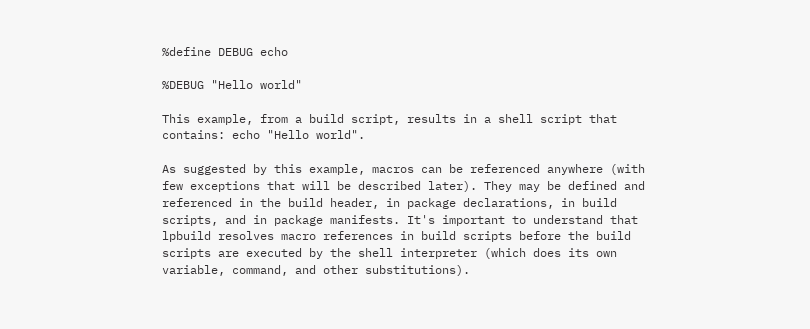%define DEBUG echo

%DEBUG "Hello world"

This example, from a build script, results in a shell script that contains: echo "Hello world".

As suggested by this example, macros can be referenced anywhere (with few exceptions that will be described later). They may be defined and referenced in the build header, in package declarations, in build scripts, and in package manifests. It's important to understand that lpbuild resolves macro references in build scripts before the build scripts are executed by the shell interpreter (which does its own variable, command, and other substitutions).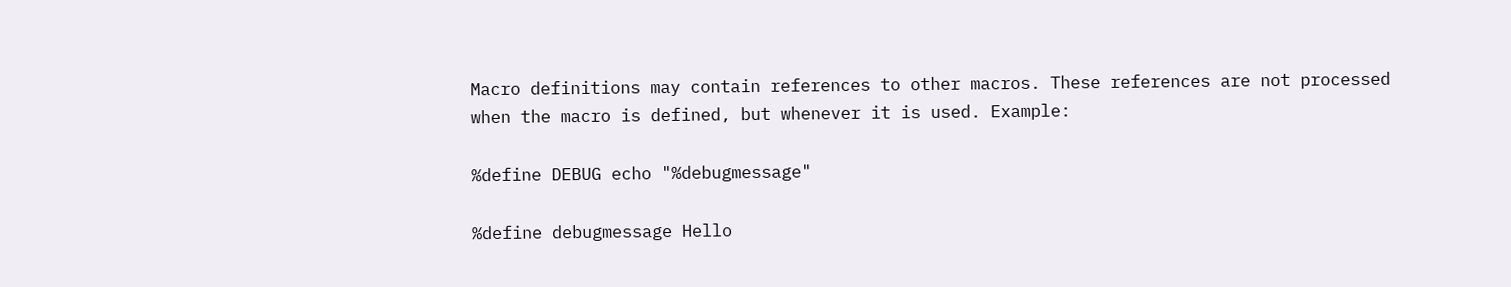Macro definitions may contain references to other macros. These references are not processed when the macro is defined, but whenever it is used. Example:

%define DEBUG echo "%debugmessage"

%define debugmessage Hello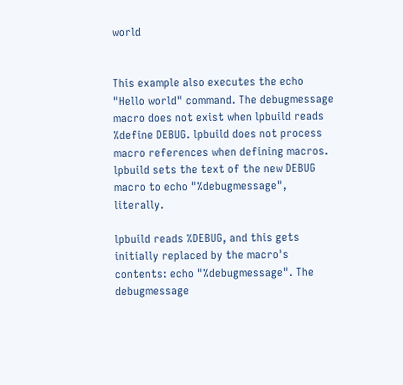world


This example also executes the echo "Hello world" command. The debugmessage macro does not exist when lpbuild reads %define DEBUG. lpbuild does not process macro references when defining macros. lpbuild sets the text of the new DEBUG macro to echo "%debugmessage", literally.

lpbuild reads %DEBUG, and this gets initially replaced by the macro's contents: echo "%debugmessage". The debugmessage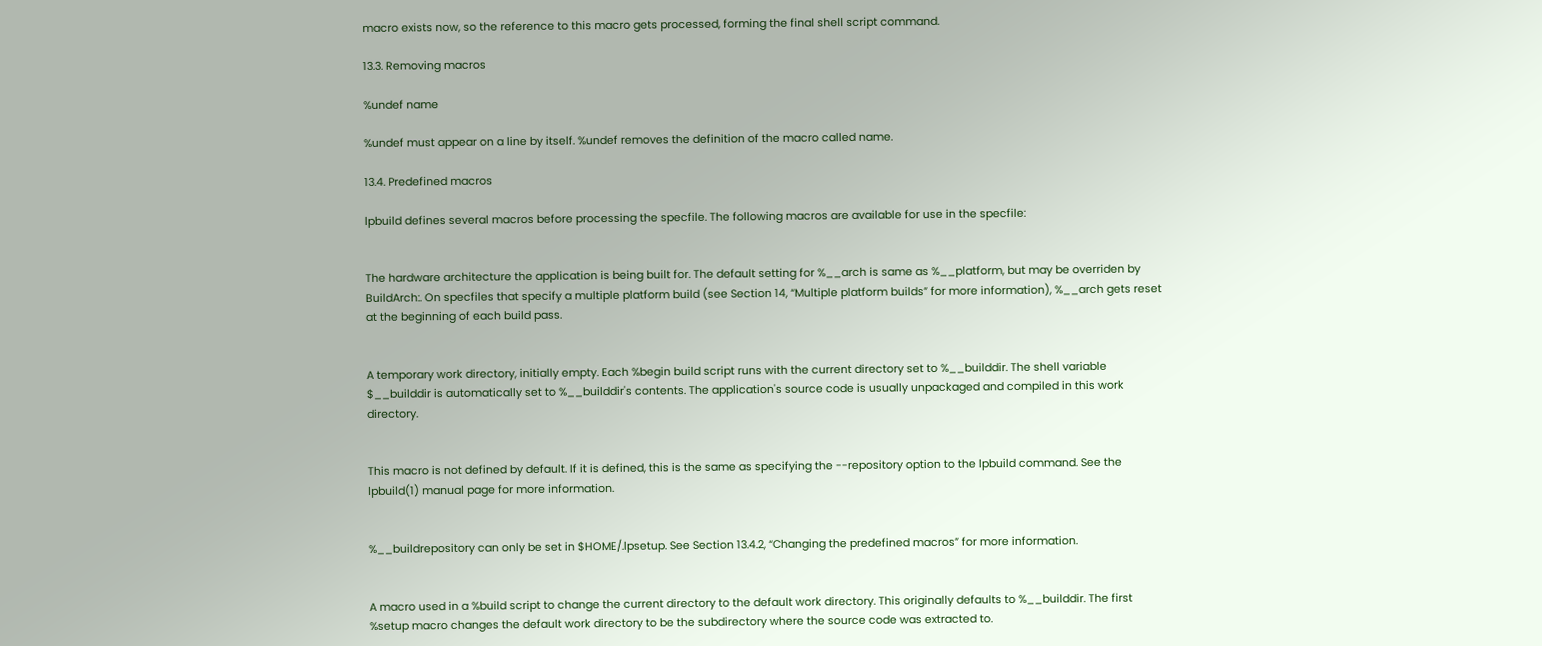macro exists now, so the reference to this macro gets processed, forming the final shell script command.

13.3. Removing macros

%undef name

%undef must appear on a line by itself. %undef removes the definition of the macro called name.

13.4. Predefined macros

lpbuild defines several macros before processing the specfile. The following macros are available for use in the specfile:


The hardware architecture the application is being built for. The default setting for %__arch is same as %__platform, but may be overriden by BuildArch:. On specfiles that specify a multiple platform build (see Section 14, “Multiple platform builds” for more information), %__arch gets reset at the beginning of each build pass.


A temporary work directory, initially empty. Each %begin build script runs with the current directory set to %__builddir. The shell variable $__builddir is automatically set to %__builddir's contents. The application's source code is usually unpackaged and compiled in this work directory.


This macro is not defined by default. If it is defined, this is the same as specifying the --repository option to the lpbuild command. See the lpbuild(1) manual page for more information.


%__buildrepository can only be set in $HOME/.lpsetup. See Section 13.4.2, “Changing the predefined macros” for more information.


A macro used in a %build script to change the current directory to the default work directory. This originally defaults to %__builddir. The first %setup macro changes the default work directory to be the subdirectory where the source code was extracted to.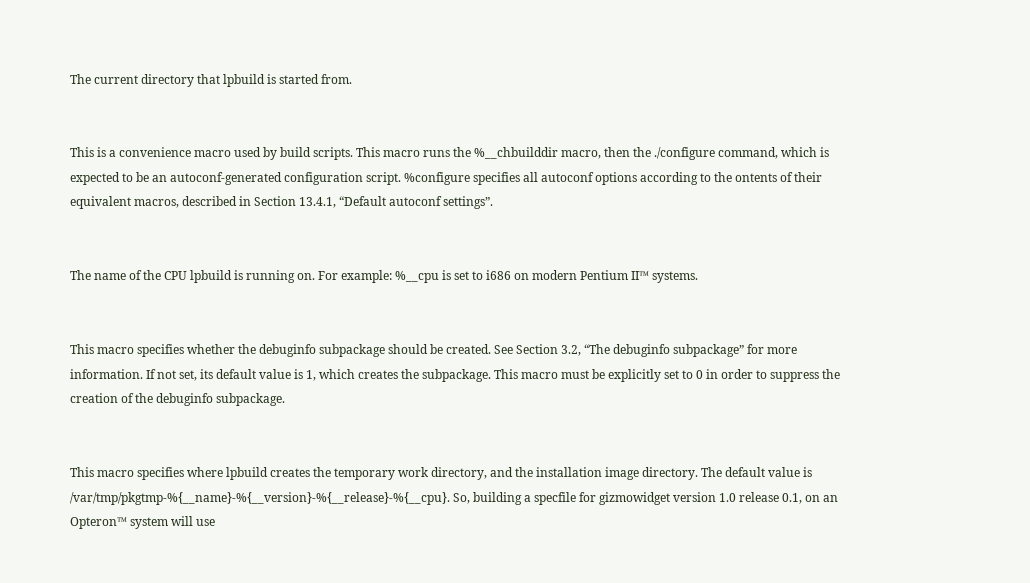The current directory that lpbuild is started from.


This is a convenience macro used by build scripts. This macro runs the %__chbuilddir macro, then the ./configure command, which is expected to be an autoconf-generated configuration script. %configure specifies all autoconf options according to the ontents of their equivalent macros, described in Section 13.4.1, “Default autoconf settings”.


The name of the CPU lpbuild is running on. For example: %__cpu is set to i686 on modern Pentium II™ systems.


This macro specifies whether the debuginfo subpackage should be created. See Section 3.2, “The debuginfo subpackage” for more information. If not set, its default value is 1, which creates the subpackage. This macro must be explicitly set to 0 in order to suppress the creation of the debuginfo subpackage.


This macro specifies where lpbuild creates the temporary work directory, and the installation image directory. The default value is /var/tmp/pkgtmp-%{__name}-%{__version}-%{__release}-%{__cpu}. So, building a specfile for gizmowidget version 1.0 release 0.1, on an Opteron™ system will use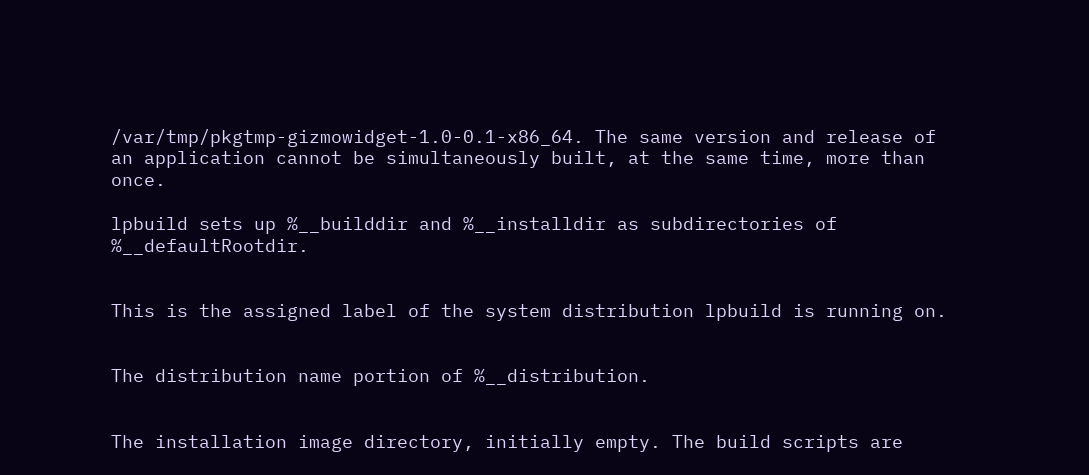/var/tmp/pkgtmp-gizmowidget-1.0-0.1-x86_64. The same version and release of an application cannot be simultaneously built, at the same time, more than once.

lpbuild sets up %__builddir and %__installdir as subdirectories of %__defaultRootdir.


This is the assigned label of the system distribution lpbuild is running on.


The distribution name portion of %__distribution.


The installation image directory, initially empty. The build scripts are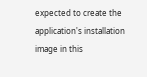expected to create the application's installation image in this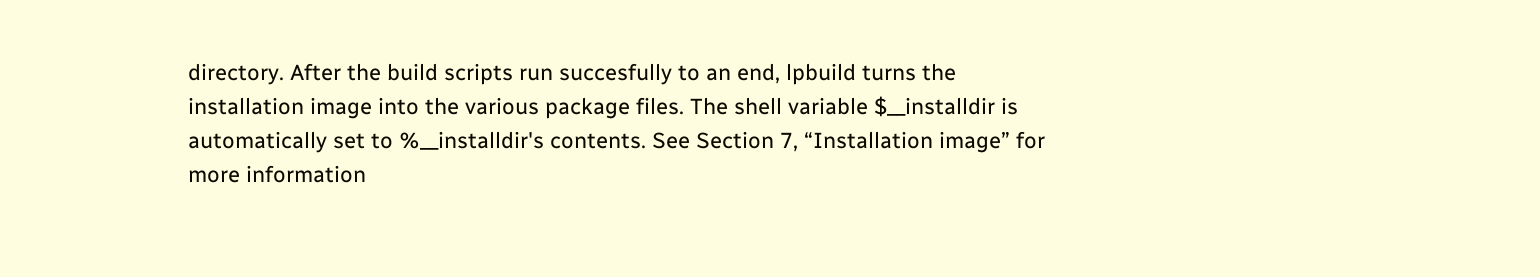directory. After the build scripts run succesfully to an end, lpbuild turns the installation image into the various package files. The shell variable $__installdir is automatically set to %__installdir's contents. See Section 7, “Installation image” for more information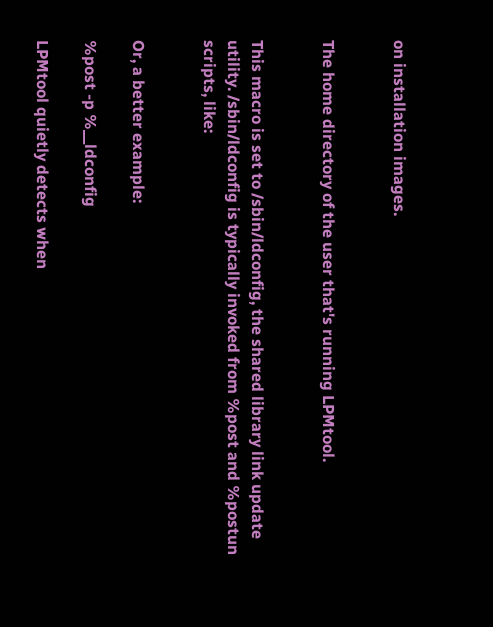on installation images.


The home directory of the user that's running LPMtool.


This macro is set to /sbin/ldconfig, the shared library link update utility. /sbin/ldconfig is typically invoked from %post and %postun scripts, like:


Or, a better example:

%post -p %__ldconfig

LPMtool quietly detects when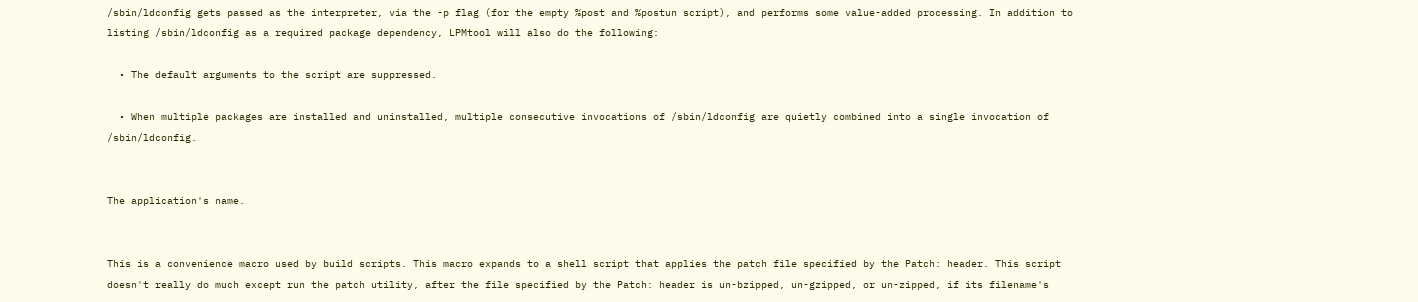/sbin/ldconfig gets passed as the interpreter, via the -p flag (for the empty %post and %postun script), and performs some value-added processing. In addition to listing /sbin/ldconfig as a required package dependency, LPMtool will also do the following:

  • The default arguments to the script are suppressed.

  • When multiple packages are installed and uninstalled, multiple consecutive invocations of /sbin/ldconfig are quietly combined into a single invocation of /sbin/ldconfig.


The application's name.


This is a convenience macro used by build scripts. This macro expands to a shell script that applies the patch file specified by the Patch: header. This script doesn't really do much except run the patch utility, after the file specified by the Patch: header is un-bzipped, un-gzipped, or un-zipped, if its filename's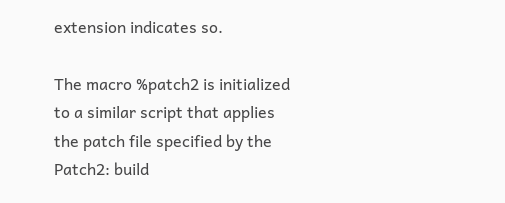extension indicates so.

The macro %patch2 is initialized to a similar script that applies the patch file specified by the Patch2: build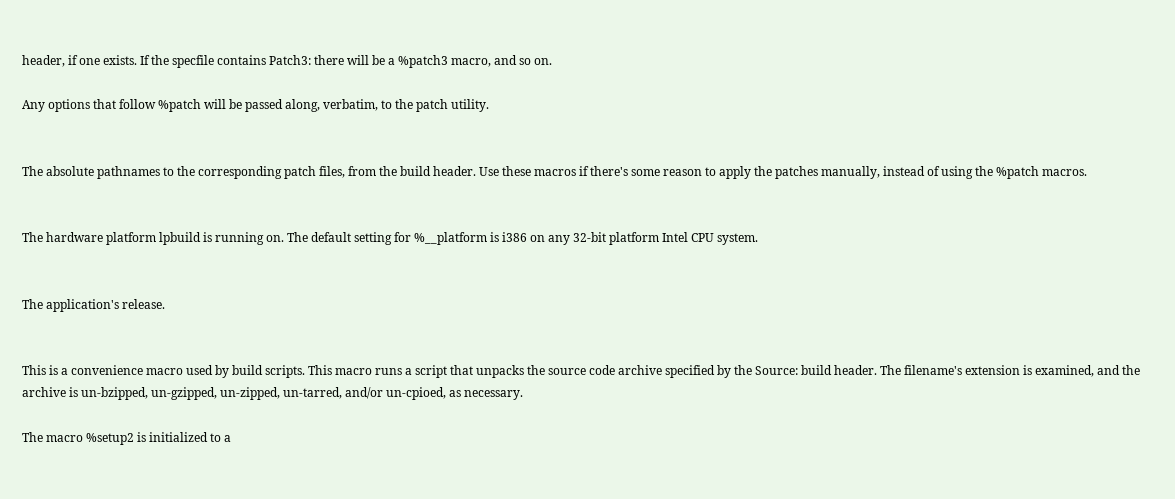header, if one exists. If the specfile contains Patch3: there will be a %patch3 macro, and so on.

Any options that follow %patch will be passed along, verbatim, to the patch utility.


The absolute pathnames to the corresponding patch files, from the build header. Use these macros if there's some reason to apply the patches manually, instead of using the %patch macros.


The hardware platform lpbuild is running on. The default setting for %__platform is i386 on any 32-bit platform Intel CPU system.


The application's release.


This is a convenience macro used by build scripts. This macro runs a script that unpacks the source code archive specified by the Source: build header. The filename's extension is examined, and the archive is un-bzipped, un-gzipped, un-zipped, un-tarred, and/or un-cpioed, as necessary.

The macro %setup2 is initialized to a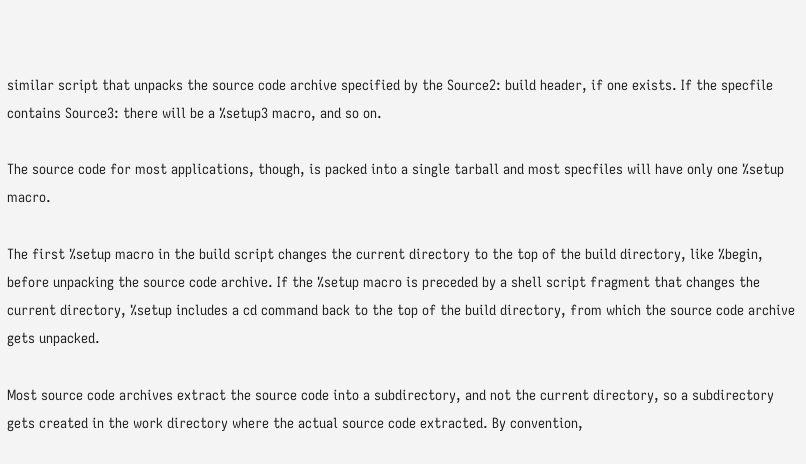similar script that unpacks the source code archive specified by the Source2: build header, if one exists. If the specfile contains Source3: there will be a %setup3 macro, and so on.

The source code for most applications, though, is packed into a single tarball and most specfiles will have only one %setup macro.

The first %setup macro in the build script changes the current directory to the top of the build directory, like %begin, before unpacking the source code archive. If the %setup macro is preceded by a shell script fragment that changes the current directory, %setup includes a cd command back to the top of the build directory, from which the source code archive gets unpacked.

Most source code archives extract the source code into a subdirectory, and not the current directory, so a subdirectory gets created in the work directory where the actual source code extracted. By convention,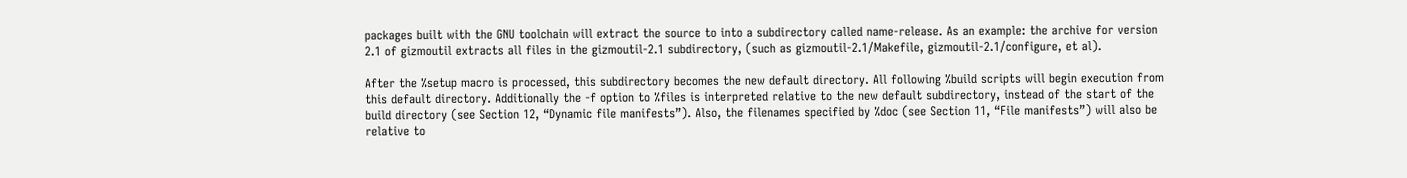packages built with the GNU toolchain will extract the source to into a subdirectory called name-release. As an example: the archive for version 2.1 of gizmoutil extracts all files in the gizmoutil-2.1 subdirectory, (such as gizmoutil-2.1/Makefile, gizmoutil-2.1/configure, et al).

After the %setup macro is processed, this subdirectory becomes the new default directory. All following %build scripts will begin execution from this default directory. Additionally the -f option to %files is interpreted relative to the new default subdirectory, instead of the start of the build directory (see Section 12, “Dynamic file manifests”). Also, the filenames specified by %doc (see Section 11, “File manifests”) will also be relative to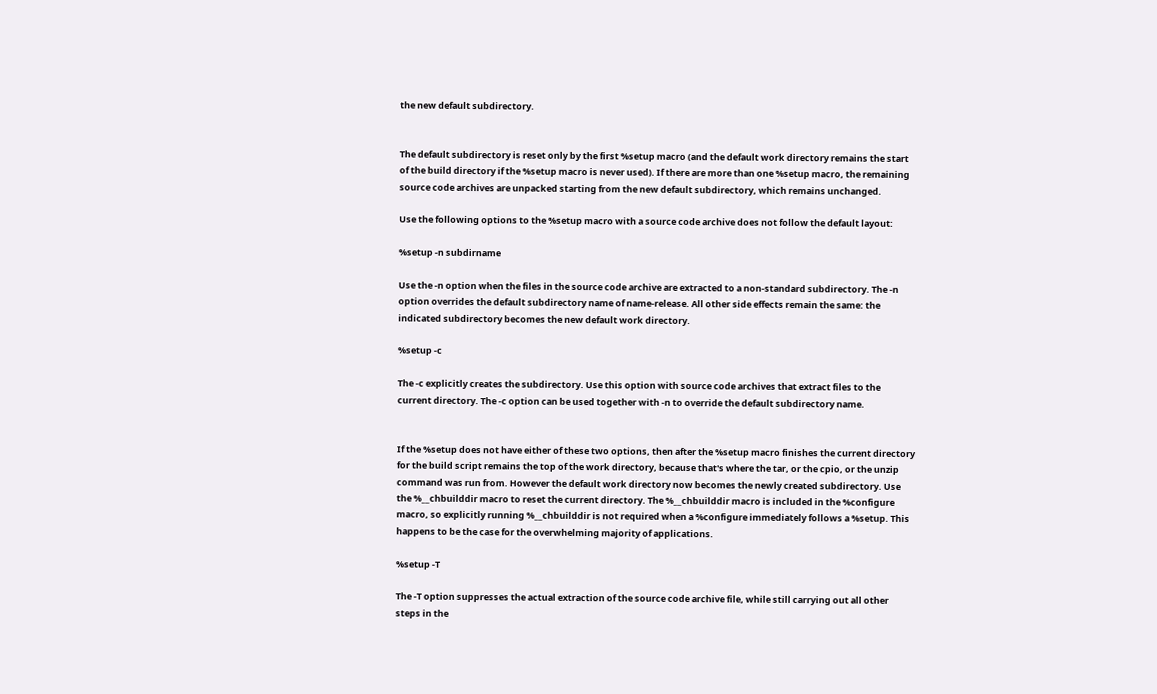the new default subdirectory.


The default subdirectory is reset only by the first %setup macro (and the default work directory remains the start of the build directory if the %setup macro is never used). If there are more than one %setup macro, the remaining source code archives are unpacked starting from the new default subdirectory, which remains unchanged.

Use the following options to the %setup macro with a source code archive does not follow the default layout:

%setup -n subdirname

Use the -n option when the files in the source code archive are extracted to a non-standard subdirectory. The -n option overrides the default subdirectory name of name-release. All other side effects remain the same: the indicated subdirectory becomes the new default work directory.

%setup -c

The -c explicitly creates the subdirectory. Use this option with source code archives that extract files to the current directory. The -c option can be used together with -n to override the default subdirectory name.


If the %setup does not have either of these two options, then after the %setup macro finishes the current directory for the build script remains the top of the work directory, because that's where the tar, or the cpio, or the unzip command was run from. However the default work directory now becomes the newly created subdirectory. Use the %__chbuilddir macro to reset the current directory. The %__chbuilddir macro is included in the %configure macro, so explicitly running %__chbuilddir is not required when a %configure immediately follows a %setup. This happens to be the case for the overwhelming majority of applications.

%setup -T

The -T option suppresses the actual extraction of the source code archive file, while still carrying out all other steps in the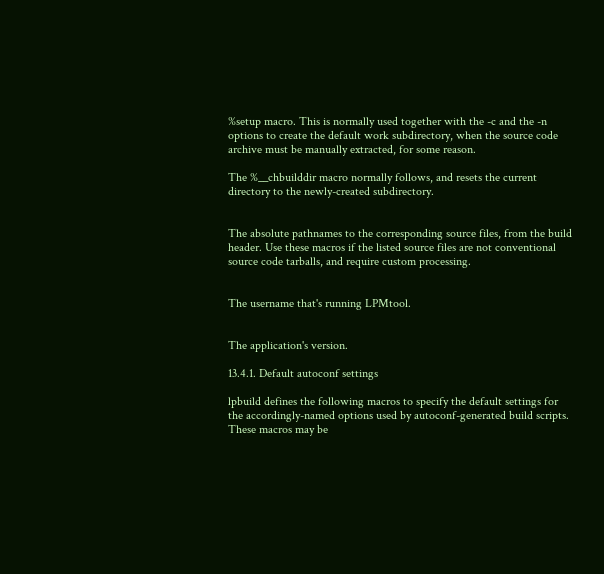%setup macro. This is normally used together with the -c and the -n options to create the default work subdirectory, when the source code archive must be manually extracted, for some reason.

The %__chbuilddir macro normally follows, and resets the current directory to the newly-created subdirectory.


The absolute pathnames to the corresponding source files, from the build header. Use these macros if the listed source files are not conventional source code tarballs, and require custom processing.


The username that's running LPMtool.


The application's version.

13.4.1. Default autoconf settings

lpbuild defines the following macros to specify the default settings for the accordingly-named options used by autoconf-generated build scripts. These macros may be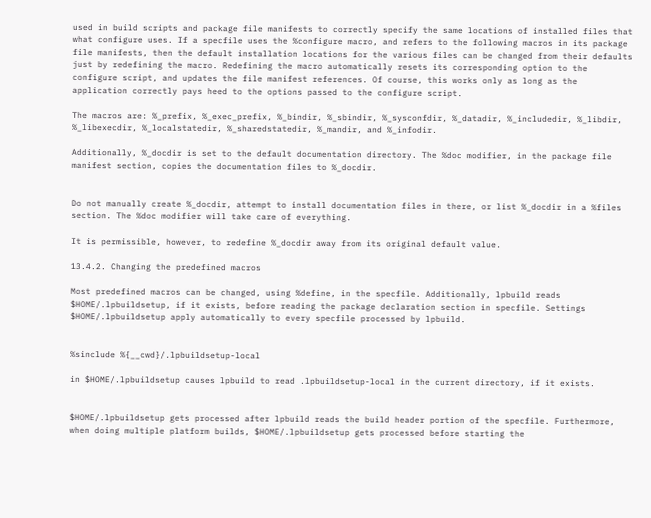used in build scripts and package file manifests to correctly specify the same locations of installed files that what configure uses. If a specfile uses the %configure macro, and refers to the following macros in its package file manifests, then the default installation locations for the various files can be changed from their defaults just by redefining the macro. Redefining the macro automatically resets its corresponding option to the configure script, and updates the file manifest references. Of course, this works only as long as the application correctly pays heed to the options passed to the configure script.

The macros are: %_prefix, %_exec_prefix, %_bindir, %_sbindir, %_sysconfdir, %_datadir, %_includedir, %_libdir, %_libexecdir, %_localstatedir, %_sharedstatedir, %_mandir, and %_infodir.

Additionally, %_docdir is set to the default documentation directory. The %doc modifier, in the package file manifest section, copies the documentation files to %_docdir.


Do not manually create %_docdir, attempt to install documentation files in there, or list %_docdir in a %files section. The %doc modifier will take care of everything.

It is permissible, however, to redefine %_docdir away from its original default value.

13.4.2. Changing the predefined macros

Most predefined macros can be changed, using %define, in the specfile. Additionally, lpbuild reads $HOME/.lpbuildsetup, if it exists, before reading the package declaration section in specfile. Settings $HOME/.lpbuildsetup apply automatically to every specfile processed by lpbuild.


%sinclude %{__cwd}/.lpbuildsetup-local

in $HOME/.lpbuildsetup causes lpbuild to read .lpbuildsetup-local in the current directory, if it exists.


$HOME/.lpbuildsetup gets processed after lpbuild reads the build header portion of the specfile. Furthermore, when doing multiple platform builds, $HOME/.lpbuildsetup gets processed before starting the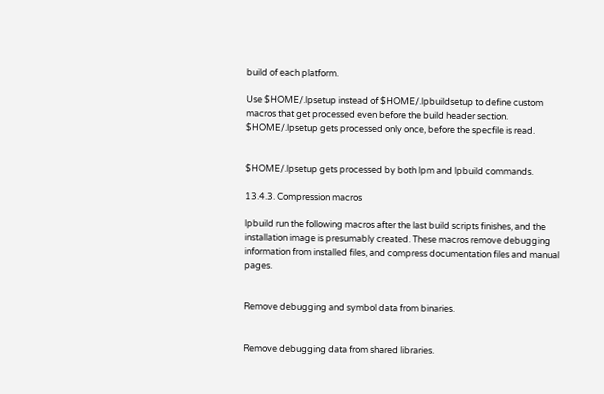build of each platform.

Use $HOME/.lpsetup instead of $HOME/.lpbuildsetup to define custom macros that get processed even before the build header section. $HOME/.lpsetup gets processed only once, before the specfile is read.


$HOME/.lpsetup gets processed by both lpm and lpbuild commands.

13.4.3. Compression macros

lpbuild run the following macros after the last build scripts finishes, and the installation image is presumably created. These macros remove debugging information from installed files, and compress documentation files and manual pages.


Remove debugging and symbol data from binaries.


Remove debugging data from shared libraries.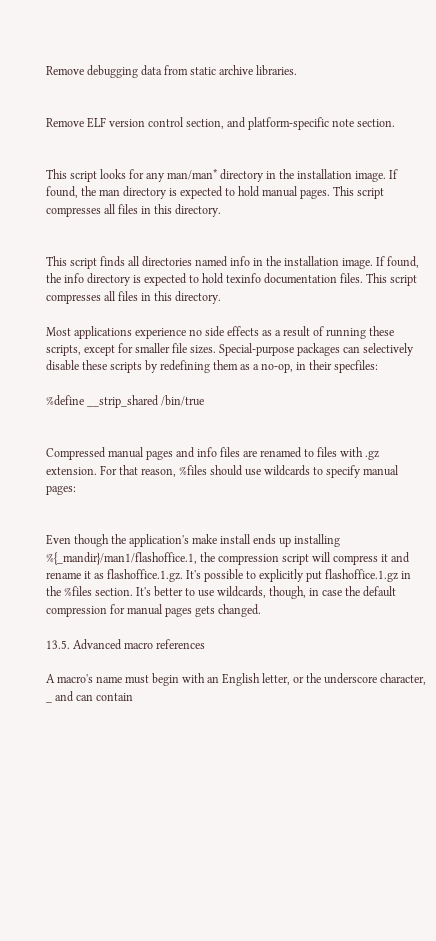Remove debugging data from static archive libraries.


Remove ELF version control section, and platform-specific note section.


This script looks for any man/man* directory in the installation image. If found, the man directory is expected to hold manual pages. This script compresses all files in this directory.


This script finds all directories named info in the installation image. If found, the info directory is expected to hold texinfo documentation files. This script compresses all files in this directory.

Most applications experience no side effects as a result of running these scripts, except for smaller file sizes. Special-purpose packages can selectively disable these scripts by redefining them as a no-op, in their specfiles:

%define __strip_shared /bin/true


Compressed manual pages and info files are renamed to files with .gz extension. For that reason, %files should use wildcards to specify manual pages:


Even though the application's make install ends up installing %{_mandir}/man1/flashoffice.1, the compression script will compress it and rename it as flashoffice.1.gz. It's possible to explicitly put flashoffice.1.gz in the %files section. It's better to use wildcards, though, in case the default compression for manual pages gets changed.

13.5. Advanced macro references

A macro's name must begin with an English letter, or the underscore character, _ and can contain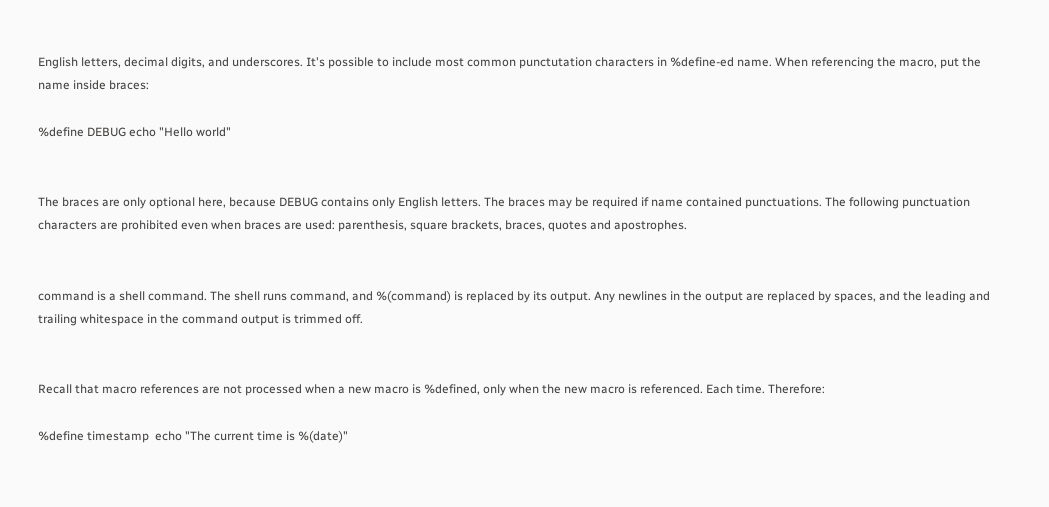English letters, decimal digits, and underscores. It's possible to include most common punctutation characters in %define-ed name. When referencing the macro, put the name inside braces:

%define DEBUG echo "Hello world"


The braces are only optional here, because DEBUG contains only English letters. The braces may be required if name contained punctuations. The following punctuation characters are prohibited even when braces are used: parenthesis, square brackets, braces, quotes and apostrophes.


command is a shell command. The shell runs command, and %(command) is replaced by its output. Any newlines in the output are replaced by spaces, and the leading and trailing whitespace in the command output is trimmed off.


Recall that macro references are not processed when a new macro is %defined, only when the new macro is referenced. Each time. Therefore:

%define timestamp  echo "The current time is %(date)"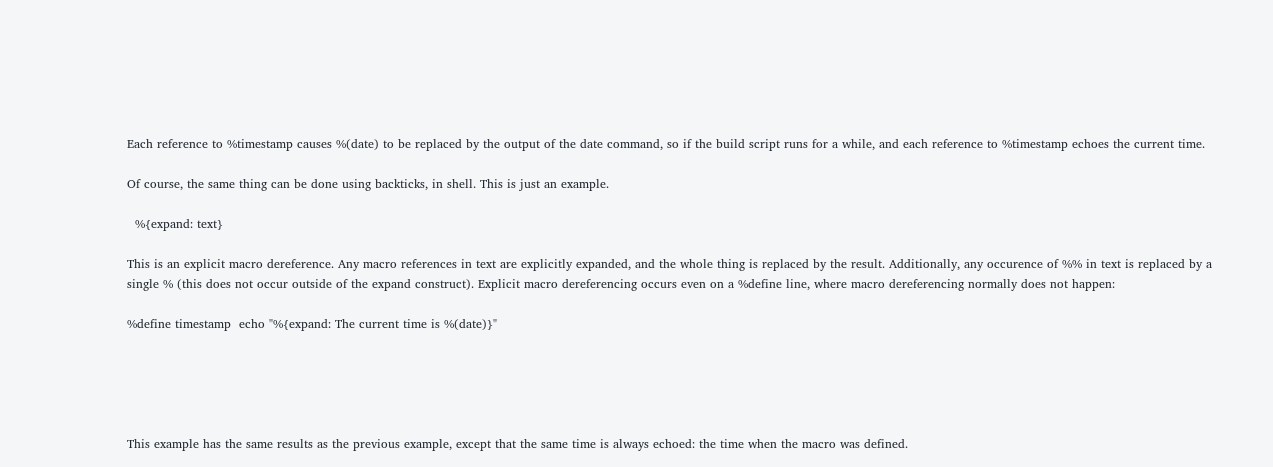Each reference to %timestamp causes %(date) to be replaced by the output of the date command, so if the build script runs for a while, and each reference to %timestamp echoes the current time.

Of course, the same thing can be done using backticks, in shell. This is just an example.

  %{expand: text}

This is an explicit macro dereference. Any macro references in text are explicitly expanded, and the whole thing is replaced by the result. Additionally, any occurence of %% in text is replaced by a single % (this does not occur outside of the expand construct). Explicit macro dereferencing occurs even on a %define line, where macro dereferencing normally does not happen:

%define timestamp  echo "%{expand: The current time is %(date)}"





This example has the same results as the previous example, except that the same time is always echoed: the time when the macro was defined.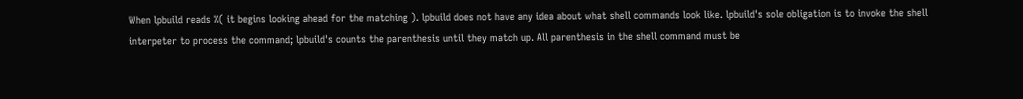When lpbuild reads %( it begins looking ahead for the matching ). lpbuild does not have any idea about what shell commands look like. lpbuild's sole obligation is to invoke the shell interpeter to process the command; lpbuild's counts the parenthesis until they match up. All parenthesis in the shell command must be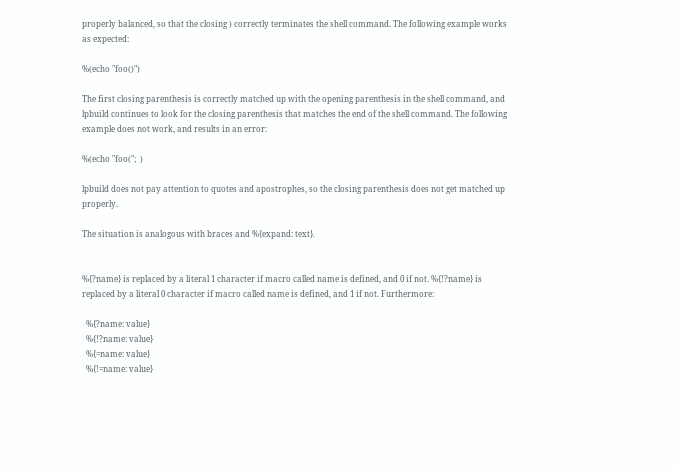properly balanced, so that the closing ) correctly terminates the shell command. The following example works as expected:

%(echo "foo()")

The first closing parenthesis is correctly matched up with the opening parenthesis in the shell command, and lpbuild continues to look for the closing parenthesis that matches the end of the shell command. The following example does not work, and results in an error:

%(echo "foo(";  )

lpbuild does not pay attention to quotes and apostrophes, so the closing parenthesis does not get matched up properly.

The situation is analogous with braces and %{expand: text}.


%{?name} is replaced by a literal 1 character if macro called name is defined, and 0 if not. %{!?name} is replaced by a literal 0 character if macro called name is defined, and 1 if not. Furthermore:

  %{?name: value}
  %{!?name: value}
  %{=name: value}
  %{!=name: value}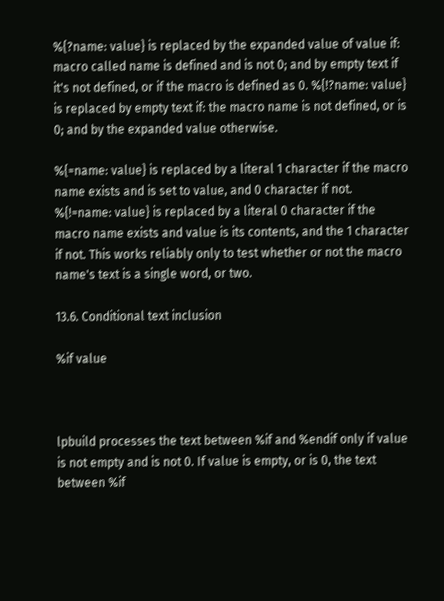%{?name: value} is replaced by the expanded value of value if: macro called name is defined and is not 0; and by empty text if it's not defined, or if the macro is defined as 0. %{!?name: value} is replaced by empty text if: the macro name is not defined, or is 0; and by the expanded value otherwise.

%{=name: value} is replaced by a literal 1 character if the macro name exists and is set to value, and 0 character if not. %{!=name: value} is replaced by a literal 0 character if the macro name exists and value is its contents, and the 1 character if not. This works reliably only to test whether or not the macro name's text is a single word, or two.

13.6. Conditional text inclusion

%if value



lpbuild processes the text between %if and %endif only if value is not empty and is not 0. If value is empty, or is 0, the text between %if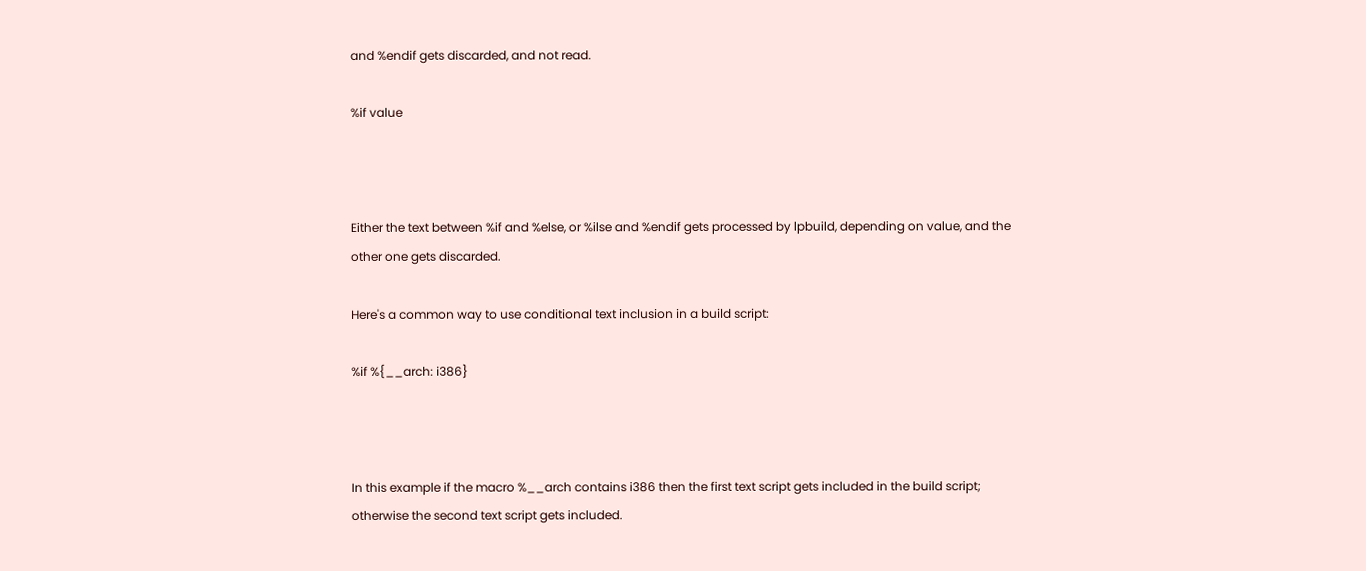and %endif gets discarded, and not read.

%if value



Either the text between %if and %else, or %ilse and %endif gets processed by lpbuild, depending on value, and the other one gets discarded.

Here's a common way to use conditional text inclusion in a build script:

%if %{__arch: i386}



In this example if the macro %__arch contains i386 then the first text script gets included in the build script; otherwise the second text script gets included.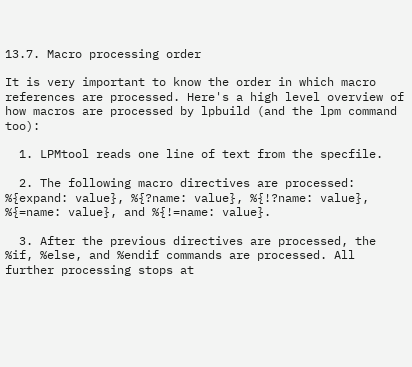13.7. Macro processing order

It is very important to know the order in which macro references are processed. Here's a high level overview of how macros are processed by lpbuild (and the lpm command too):

  1. LPMtool reads one line of text from the specfile.

  2. The following macro directives are processed: %{expand: value}, %{?name: value}, %{!?name: value}, %{=name: value}, and %{!=name: value}.

  3. After the previous directives are processed, the %if, %else, and %endif commands are processed. All further processing stops at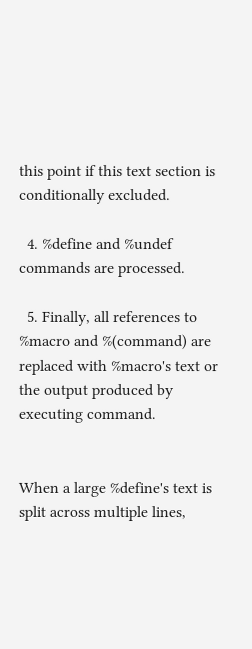this point if this text section is conditionally excluded.

  4. %define and %undef commands are processed.

  5. Finally, all references to %macro and %(command) are replaced with %macro's text or the output produced by executing command.


When a large %define's text is split across multiple lines,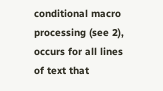conditional macro processing (see 2), occurs for all lines of text that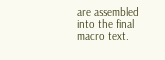are assembled into the final macro text.